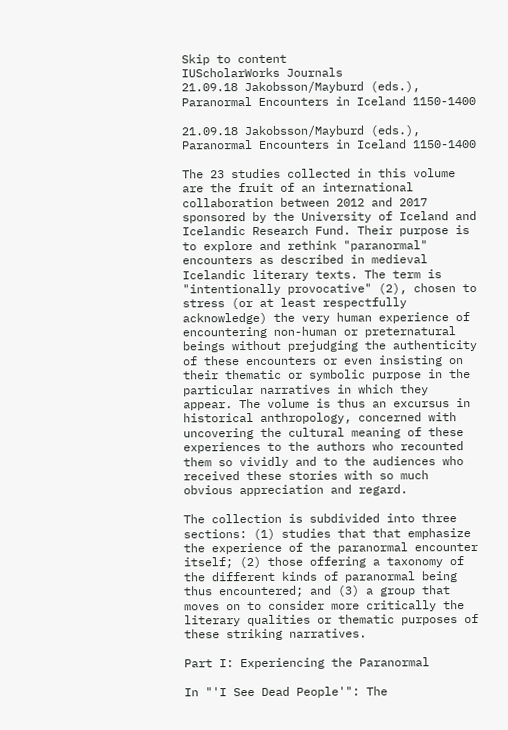Skip to content
IUScholarWorks Journals
21.09.18 Jakobsson/Mayburd (eds.), Paranormal Encounters in Iceland 1150-1400

21.09.18 Jakobsson/Mayburd (eds.), Paranormal Encounters in Iceland 1150-1400

The 23 studies collected in this volume are the fruit of an international collaboration between 2012 and 2017 sponsored by the University of Iceland and Icelandic Research Fund. Their purpose is to explore and rethink "paranormal" encounters as described in medieval Icelandic literary texts. The term is "intentionally provocative" (2), chosen to stress (or at least respectfully acknowledge) the very human experience of encountering non-human or preternatural beings without prejudging the authenticity of these encounters or even insisting on their thematic or symbolic purpose in the particular narratives in which they appear. The volume is thus an excursus in historical anthropology, concerned with uncovering the cultural meaning of these experiences to the authors who recounted them so vividly and to the audiences who received these stories with so much obvious appreciation and regard.

The collection is subdivided into three sections: (1) studies that that emphasize the experience of the paranormal encounter itself; (2) those offering a taxonomy of the different kinds of paranormal being thus encountered; and (3) a group that moves on to consider more critically the literary qualities or thematic purposes of these striking narratives.

Part I: Experiencing the Paranormal

In "'I See Dead People'": The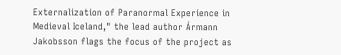Externalization of Paranormal Experience in Medieval Iceland," the lead author Ármann Jakobsson flags the focus of the project as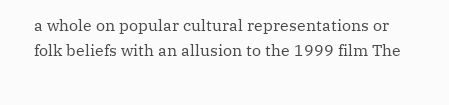a whole on popular cultural representations or folk beliefs with an allusion to the 1999 film The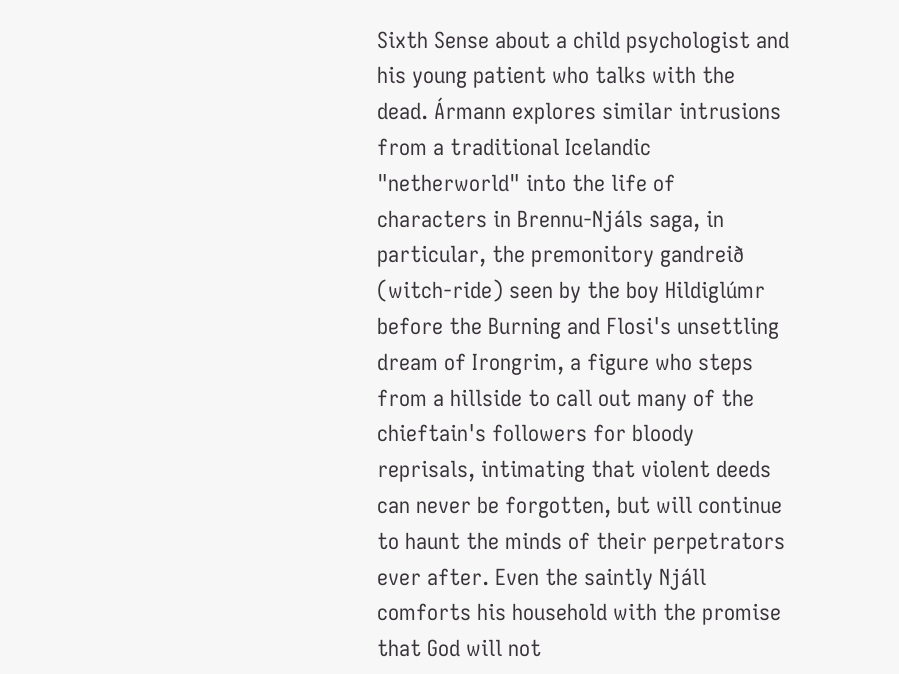Sixth Sense about a child psychologist and his young patient who talks with the dead. Ármann explores similar intrusions from a traditional Icelandic "netherworld" into the life of characters in Brennu-Njáls saga, in particular, the premonitory gandreið (witch-ride) seen by the boy Hildiglúmr before the Burning and Flosi's unsettling dream of Irongrim, a figure who steps from a hillside to call out many of the chieftain's followers for bloody reprisals, intimating that violent deeds can never be forgotten, but will continue to haunt the minds of their perpetrators ever after. Even the saintly Njáll comforts his household with the promise that God will not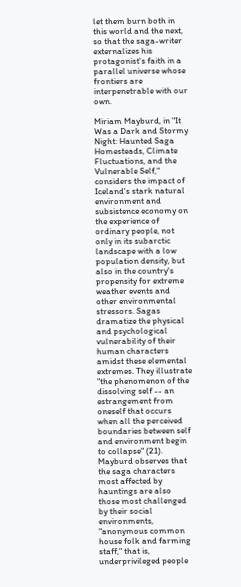let them burn both in this world and the next, so that the saga-writer externalizes his protagonist's faith in a parallel universe whose frontiers are interpenetrable with our own.

Miriam Mayburd, in "It Was a Dark and Stormy Night: Haunted Saga Homesteads, Climate Fluctuations, and the Vulnerable Self," considers the impact of Iceland's stark natural environment and subsistence economy on the experience of ordinary people, not only in its subarctic landscape with a low population density, but also in the country's propensity for extreme weather events and other environmental stressors. Sagas dramatize the physical and psychological vulnerability of their human characters amidst these elemental extremes. They illustrate "the phenomenon of the dissolving self -- an estrangement from oneself that occurs when all the perceived boundaries between self and environment begin to collapse" (21). Mayburd observes that the saga characters most affected by hauntings are also those most challenged by their social environments, "anonymous common house folk and farming staff," that is, underprivileged people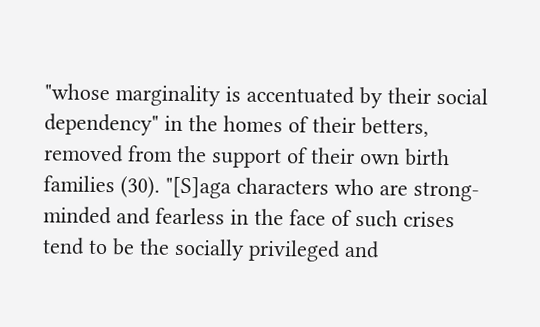"whose marginality is accentuated by their social dependency" in the homes of their betters, removed from the support of their own birth families (30). "[S]aga characters who are strong-minded and fearless in the face of such crises tend to be the socially privileged and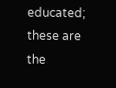educated; these are the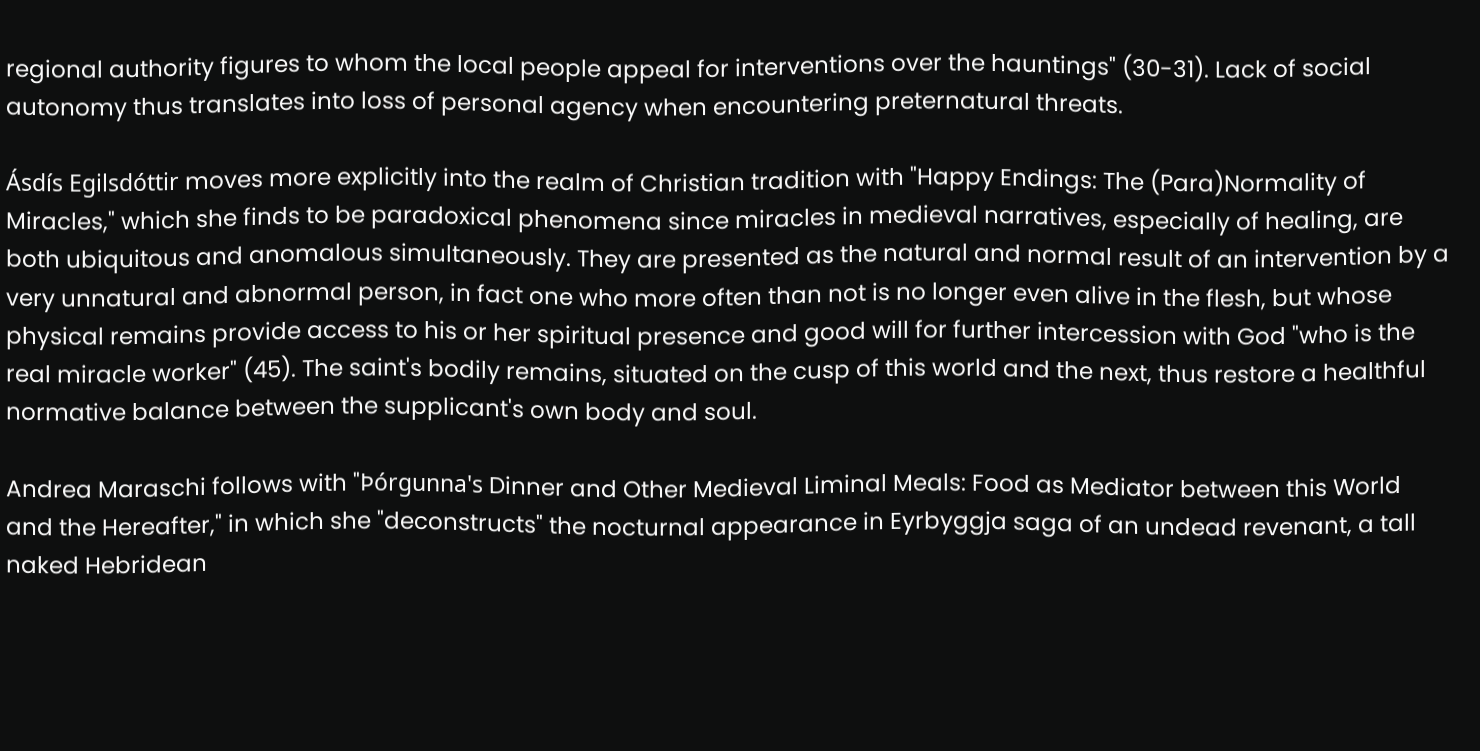regional authority figures to whom the local people appeal for interventions over the hauntings" (30-31). Lack of social autonomy thus translates into loss of personal agency when encountering preternatural threats.

Ásdís Egilsdóttir moves more explicitly into the realm of Christian tradition with "Happy Endings: The (Para)Normality of Miracles," which she finds to be paradoxical phenomena since miracles in medieval narratives, especially of healing, are both ubiquitous and anomalous simultaneously. They are presented as the natural and normal result of an intervention by a very unnatural and abnormal person, in fact one who more often than not is no longer even alive in the flesh, but whose physical remains provide access to his or her spiritual presence and good will for further intercession with God "who is the real miracle worker" (45). The saint's bodily remains, situated on the cusp of this world and the next, thus restore a healthful normative balance between the supplicant's own body and soul.

Andrea Maraschi follows with "Þórgunna's Dinner and Other Medieval Liminal Meals: Food as Mediator between this World and the Hereafter," in which she "deconstructs" the nocturnal appearance in Eyrbyggja saga of an undead revenant, a tall naked Hebridean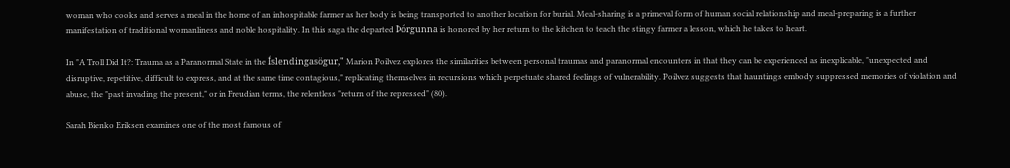woman who cooks and serves a meal in the home of an inhospitable farmer as her body is being transported to another location for burial. Meal-sharing is a primeval form of human social relationship and meal-preparing is a further manifestation of traditional womanliness and noble hospitality. In this saga the departed Þórgunna is honored by her return to the kitchen to teach the stingy farmer a lesson, which he takes to heart.

In "A Troll Did It?: Trauma as a Paranormal State in the Íslendingasögur," Marion Poilvez explores the similarities between personal traumas and paranormal encounters in that they can be experienced as inexplicable, "unexpected and disruptive, repetitive, difficult to express, and at the same time contagious," replicating themselves in recursions which perpetuate shared feelings of vulnerability. Poilvez suggests that hauntings embody suppressed memories of violation and abuse, the "past invading the present," or in Freudian terms, the relentless "return of the repressed" (80).

Sarah Bienko Eriksen examines one of the most famous of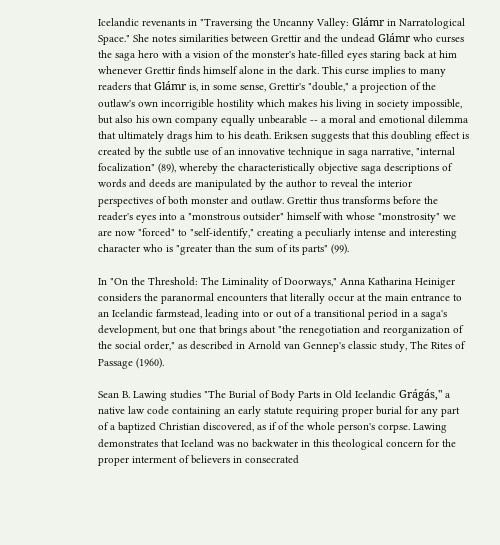Icelandic revenants in "Traversing the Uncanny Valley: Glámr in Narratological Space." She notes similarities between Grettir and the undead Glámr who curses the saga hero with a vision of the monster's hate-filled eyes staring back at him whenever Grettir finds himself alone in the dark. This curse implies to many readers that Glámr is, in some sense, Grettir's "double," a projection of the outlaw's own incorrigible hostility which makes his living in society impossible, but also his own company equally unbearable -- a moral and emotional dilemma that ultimately drags him to his death. Eriksen suggests that this doubling effect is created by the subtle use of an innovative technique in saga narrative, "internal focalization" (89), whereby the characteristically objective saga descriptions of words and deeds are manipulated by the author to reveal the interior perspectives of both monster and outlaw. Grettir thus transforms before the reader's eyes into a "monstrous outsider" himself with whose "monstrosity" we are now "forced" to "self-identify," creating a peculiarly intense and interesting character who is "greater than the sum of its parts" (99).

In "On the Threshold: The Liminality of Doorways," Anna Katharina Heiniger considers the paranormal encounters that literally occur at the main entrance to an Icelandic farmstead, leading into or out of a transitional period in a saga's development, but one that brings about "the renegotiation and reorganization of the social order," as described in Arnold van Gennep's classic study, The Rites of Passage (1960).

Sean B. Lawing studies "The Burial of Body Parts in Old Icelandic Grágás," a native law code containing an early statute requiring proper burial for any part of a baptized Christian discovered, as if of the whole person's corpse. Lawing demonstrates that Iceland was no backwater in this theological concern for the proper interment of believers in consecrated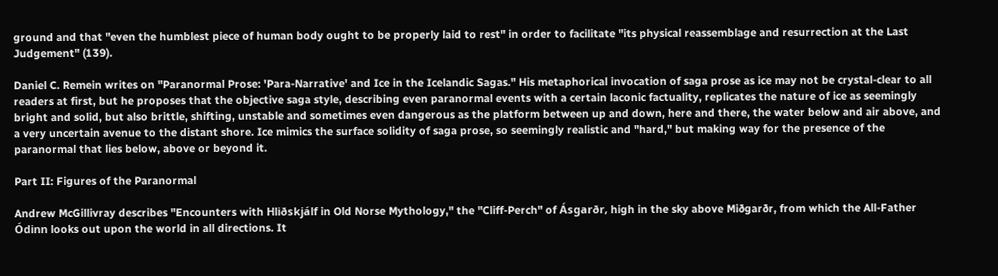ground and that "even the humblest piece of human body ought to be properly laid to rest" in order to facilitate "its physical reassemblage and resurrection at the Last Judgement" (139).

Daniel C. Remein writes on "Paranormal Prose: 'Para-Narrative' and Ice in the Icelandic Sagas." His metaphorical invocation of saga prose as ice may not be crystal-clear to all readers at first, but he proposes that the objective saga style, describing even paranormal events with a certain laconic factuality, replicates the nature of ice as seemingly bright and solid, but also brittle, shifting, unstable and sometimes even dangerous as the platform between up and down, here and there, the water below and air above, and a very uncertain avenue to the distant shore. Ice mimics the surface solidity of saga prose, so seemingly realistic and "hard," but making way for the presence of the paranormal that lies below, above or beyond it.

Part II: Figures of the Paranormal

Andrew McGillivray describes "Encounters with Hliðskjálf in Old Norse Mythology," the "Cliff-Perch" of Ásgarðr, high in the sky above Miðgarðr, from which the All-Father Ódinn looks out upon the world in all directions. It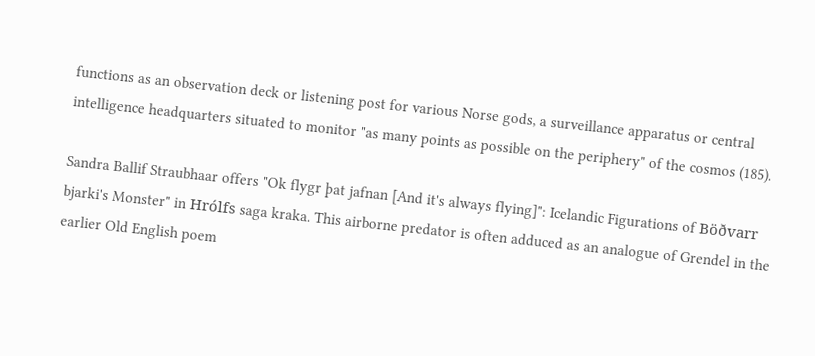functions as an observation deck or listening post for various Norse gods, a surveillance apparatus or central intelligence headquarters situated to monitor "as many points as possible on the periphery" of the cosmos (185).

Sandra Ballif Straubhaar offers "Ok flygr þat jafnan [And it's always flying]": Icelandic Figurations of Böðvarr bjarki's Monster" in Hrólfs saga kraka. This airborne predator is often adduced as an analogue of Grendel in the earlier Old English poem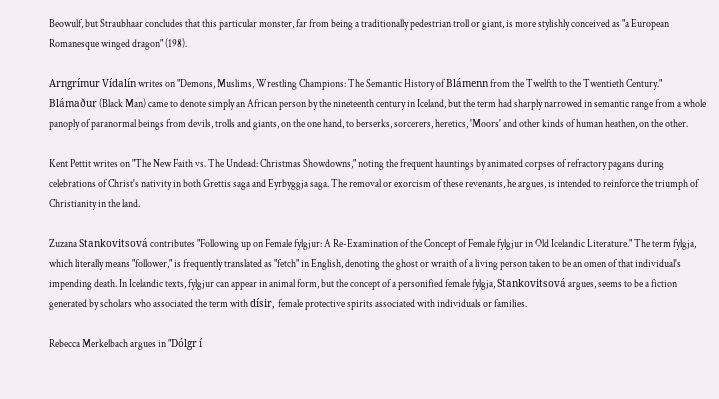Beowulf, but Straubhaar concludes that this particular monster, far from being a traditionally pedestrian troll or giant, is more stylishly conceived as "a European Romanesque winged dragon" (198).

Arngrímur Vídalín writes on "Demons, Muslims, Wrestling Champions: The Semantic History of Blámenn from the Twelfth to the Twentieth Century." Blámaður (Black Man) came to denote simply an African person by the nineteenth century in Iceland, but the term had sharply narrowed in semantic range from a whole panoply of paranormal beings from devils, trolls and giants, on the one hand, to berserks, sorcerers, heretics, 'Moors' and other kinds of human heathen, on the other.

Kent Pettit writes on "The New Faith vs. The Undead: Christmas Showdowns," noting the frequent hauntings by animated corpses of refractory pagans during celebrations of Christ's nativity in both Grettis saga and Eyrbyggja saga. The removal or exorcism of these revenants, he argues, is intended to reinforce the triumph of Christianity in the land.

Zuzana Stankovitsová contributes "Following up on Female fylgjur: A Re-Examination of the Concept of Female fylgjur in Old Icelandic Literature." The term fylgja, which literally means "follower," is frequently translated as "fetch" in English, denoting the ghost or wraith of a living person taken to be an omen of that individual's impending death. In Icelandic texts, fylgjur can appear in animal form, but the concept of a personified female fylgja, Stankovitsová argues, seems to be a fiction generated by scholars who associated the term with dísir, female protective spirits associated with individuals or families.

Rebecca Merkelbach argues in "Dólgr í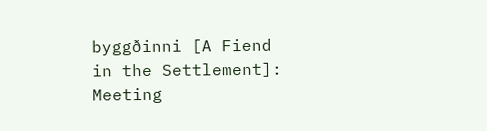byggðinni [A Fiend in the Settlement]: Meeting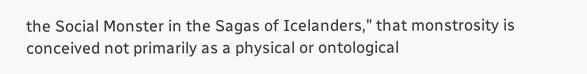the Social Monster in the Sagas of Icelanders," that monstrosity is conceived not primarily as a physical or ontological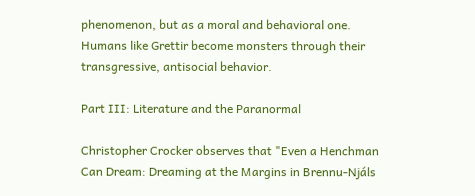phenomenon, but as a moral and behavioral one. Humans like Grettir become monsters through their transgressive, antisocial behavior.

Part III: Literature and the Paranormal

Christopher Crocker observes that "Even a Henchman Can Dream: Dreaming at the Margins in Brennu-Njáls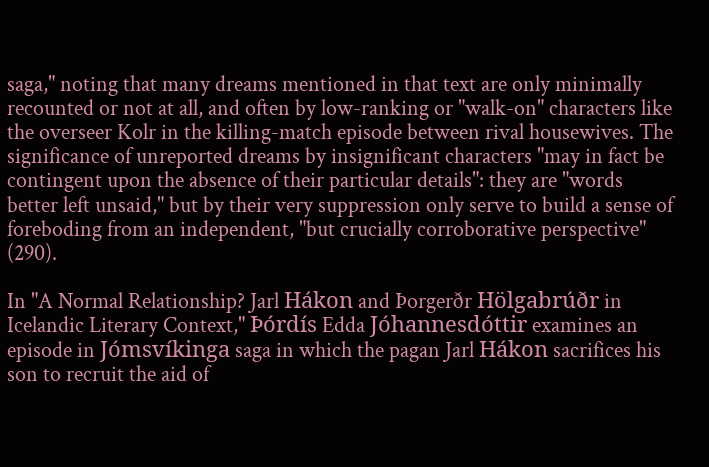saga," noting that many dreams mentioned in that text are only minimally recounted or not at all, and often by low-ranking or "walk-on" characters like the overseer Kolr in the killing-match episode between rival housewives. The significance of unreported dreams by insignificant characters "may in fact be contingent upon the absence of their particular details": they are "words better left unsaid," but by their very suppression only serve to build a sense of foreboding from an independent, "but crucially corroborative perspective" (290).

In "A Normal Relationship? Jarl Hákon and Þorgerðr Hölgabrúðr in Icelandic Literary Context," Þórdís Edda Jóhannesdóttir examines an episode in Jómsvíkinga saga in which the pagan Jarl Hákon sacrifices his son to recruit the aid of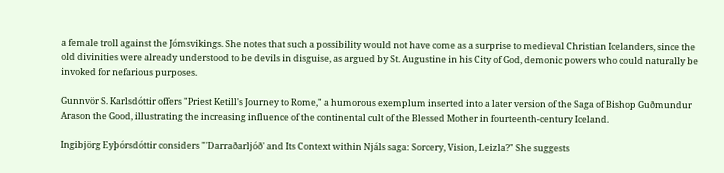a female troll against the Jómsvikings. She notes that such a possibility would not have come as a surprise to medieval Christian Icelanders, since the old divinities were already understood to be devils in disguise, as argued by St. Augustine in his City of God, demonic powers who could naturally be invoked for nefarious purposes.

Gunnvör S. Karlsdóttir offers "Priest Ketill's Journey to Rome," a humorous exemplum inserted into a later version of the Saga of Bishop Guðmundur Arason the Good, illustrating the increasing influence of the continental cult of the Blessed Mother in fourteenth-century Iceland.

Ingibjörg Eyþórsdóttir considers "'Darraðarljóð' and Its Context within Njáls saga: Sorcery, Vision, Leizla?" She suggests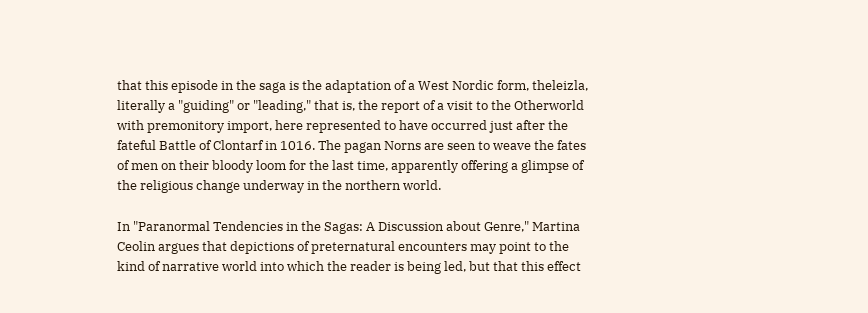that this episode in the saga is the adaptation of a West Nordic form, theleizla, literally a "guiding" or "leading," that is, the report of a visit to the Otherworld with premonitory import, here represented to have occurred just after the fateful Battle of Clontarf in 1016. The pagan Norns are seen to weave the fates of men on their bloody loom for the last time, apparently offering a glimpse of the religious change underway in the northern world.

In "Paranormal Tendencies in the Sagas: A Discussion about Genre," Martina Ceolin argues that depictions of preternatural encounters may point to the kind of narrative world into which the reader is being led, but that this effect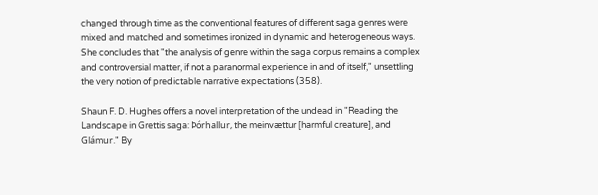changed through time as the conventional features of different saga genres were mixed and matched and sometimes ironized in dynamic and heterogeneous ways. She concludes that "the analysis of genre within the saga corpus remains a complex and controversial matter, if not a paranormal experience in and of itself," unsettling the very notion of predictable narrative expectations (358).

Shaun F. D. Hughes offers a novel interpretation of the undead in "Reading the Landscape in Grettis saga: Þórhallur, the meinvættur [harmful creature], and Glámur." By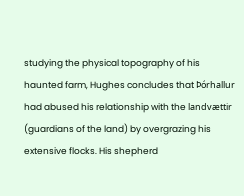studying the physical topography of his haunted farm, Hughes concludes that Þórhallur had abused his relationship with the landvættir (guardians of the land) by overgrazing his extensive flocks. His shepherd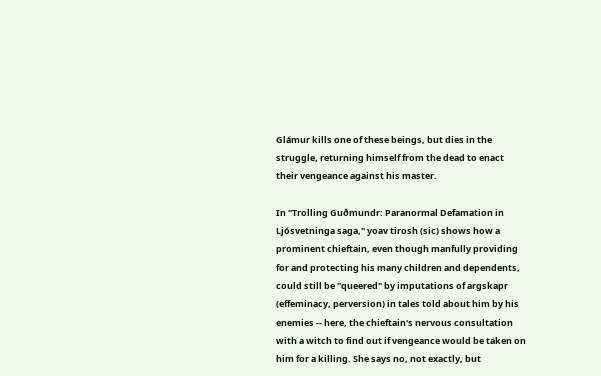Glámur kills one of these beings, but dies in the struggle, returning himself from the dead to enact their vengeance against his master.

In "Trolling Guðmundr: Paranormal Defamation in Ljósvetninga saga," yoav tirosh (sic) shows how a prominent chieftain, even though manfully providing for and protecting his many children and dependents, could still be "queered" by imputations of argskapr (effeminacy, perversion) in tales told about him by his enemies -- here, the chieftain's nervous consultation with a witch to find out if vengeance would be taken on him for a killing. She says no, not exactly, but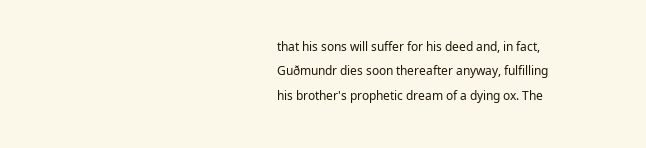that his sons will suffer for his deed and, in fact, Guðmundr dies soon thereafter anyway, fulfilling his brother's prophetic dream of a dying ox. The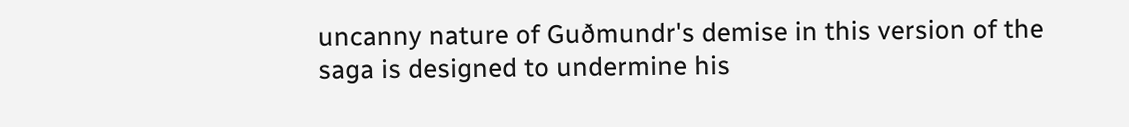uncanny nature of Guðmundr's demise in this version of the saga is designed to undermine his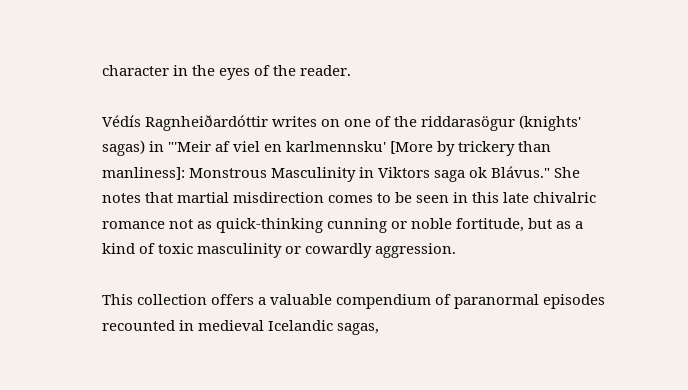character in the eyes of the reader.

Védís Ragnheiðardóttir writes on one of the riddarasögur (knights' sagas) in "'Meir af viel en karlmennsku' [More by trickery than manliness]: Monstrous Masculinity in Viktors saga ok Blávus." She notes that martial misdirection comes to be seen in this late chivalric romance not as quick-thinking cunning or noble fortitude, but as a kind of toxic masculinity or cowardly aggression.

This collection offers a valuable compendium of paranormal episodes recounted in medieval Icelandic sagas,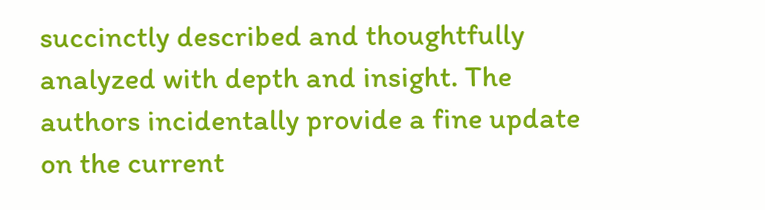succinctly described and thoughtfully analyzed with depth and insight. The authors incidentally provide a fine update on the current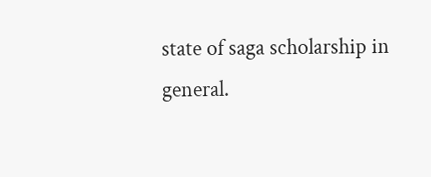state of saga scholarship in general.